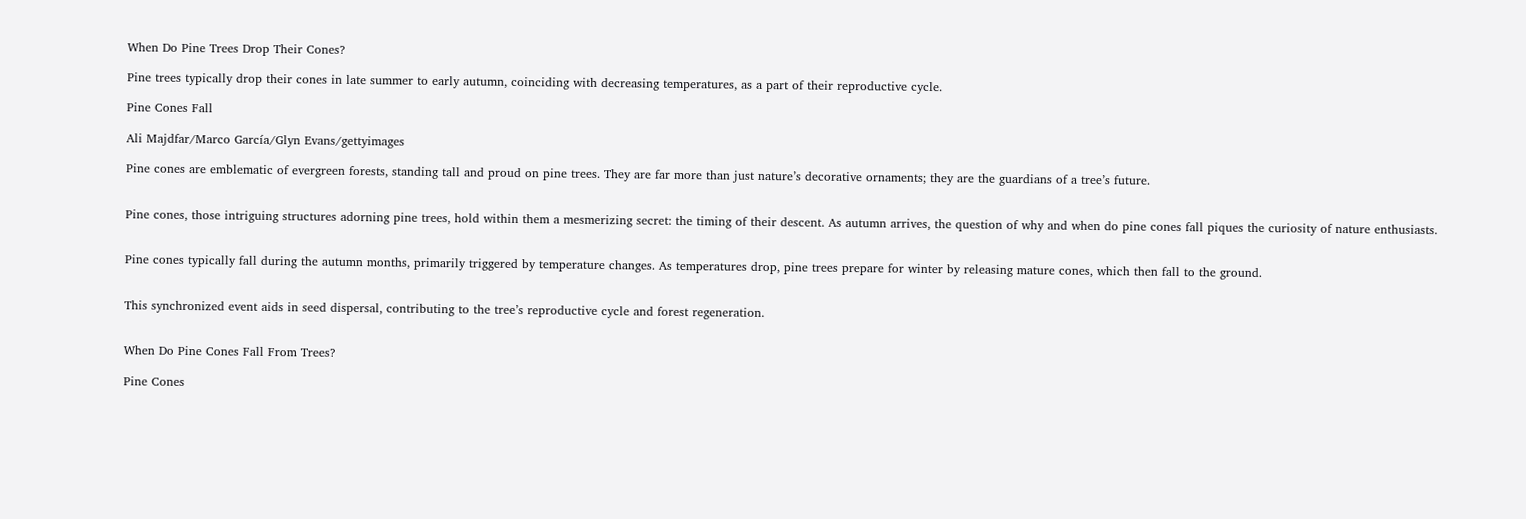When Do Pine Trees Drop Their Cones?

Pine trees typically drop their cones in late summer to early autumn, coinciding with decreasing temperatures, as a part of their reproductive cycle.

Pine Cones Fall

Ali Majdfar/Marco García/Glyn Evans/gettyimages

Pine cones are emblematic of evergreen forests, standing tall and proud on pine trees. They are far more than just nature’s decorative ornaments; they are the guardians of a tree’s future.


Pine cones, those intriguing structures adorning pine trees, hold within them a mesmerizing secret: the timing of their descent. As autumn arrives, the question of why and when do pine cones fall piques the curiosity of nature enthusiasts.


Pine cones typically fall during the autumn months, primarily triggered by temperature changes. As temperatures drop, pine trees prepare for winter by releasing mature cones, which then fall to the ground.


This synchronized event aids in seed dispersal, contributing to the tree’s reproductive cycle and forest regeneration.


When Do Pine Cones Fall From Trees?

Pine Cones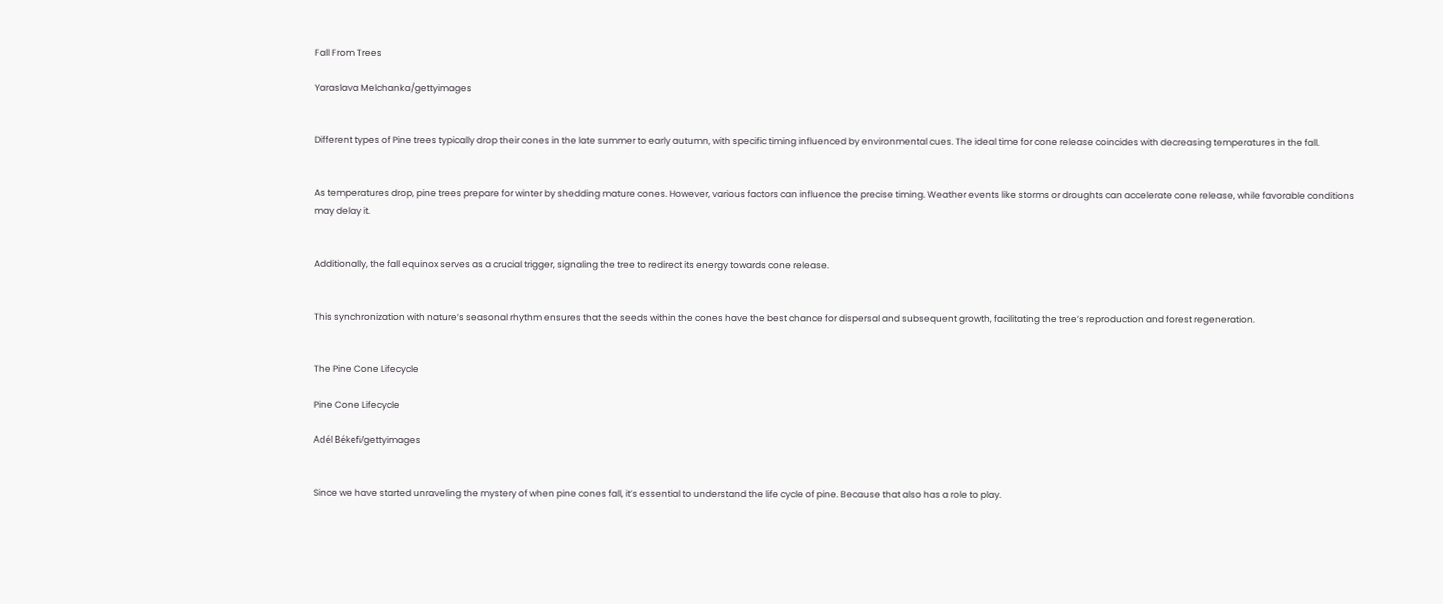Fall From Trees

Yaraslava Melchanka/gettyimages


Different types of Pine trees typically drop their cones in the late summer to early autumn, with specific timing influenced by environmental cues. The ideal time for cone release coincides with decreasing temperatures in the fall.


As temperatures drop, pine trees prepare for winter by shedding mature cones. However, various factors can influence the precise timing. Weather events like storms or droughts can accelerate cone release, while favorable conditions may delay it.


Additionally, the fall equinox serves as a crucial trigger, signaling the tree to redirect its energy towards cone release.


This synchronization with nature’s seasonal rhythm ensures that the seeds within the cones have the best chance for dispersal and subsequent growth, facilitating the tree’s reproduction and forest regeneration.


The Pine Cone Lifecycle

Pine Cone Lifecycle

Adél Békefi/gettyimages


Since we have started unraveling the mystery of when pine cones fall, it’s essential to understand the life cycle of pine. Because that also has a role to play.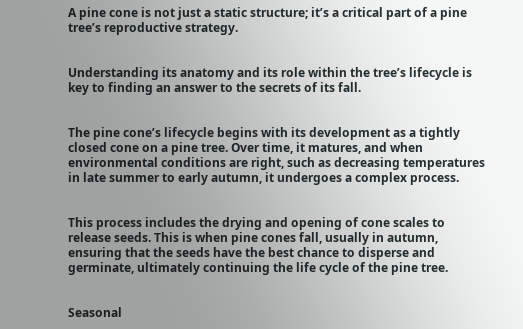A pine cone is not just a static structure; it’s a critical part of a pine tree’s reproductive strategy.


Understanding its anatomy and its role within the tree’s lifecycle is key to finding an answer to the secrets of its fall.


The pine cone’s lifecycle begins with its development as a tightly closed cone on a pine tree. Over time, it matures, and when environmental conditions are right, such as decreasing temperatures in late summer to early autumn, it undergoes a complex process.


This process includes the drying and opening of cone scales to release seeds. This is when pine cones fall, usually in autumn, ensuring that the seeds have the best chance to disperse and germinate, ultimately continuing the life cycle of the pine tree.


Seasonal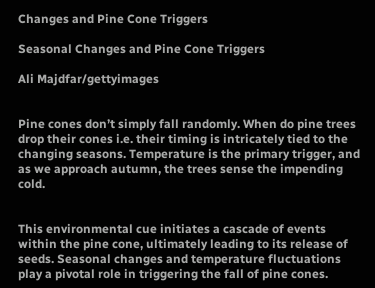Changes and Pine Cone Triggers

Seasonal Changes and Pine Cone Triggers

Ali Majdfar/gettyimages


Pine cones don’t simply fall randomly. When do pine trees drop their cones i.e. their timing is intricately tied to the changing seasons. Temperature is the primary trigger, and as we approach autumn, the trees sense the impending cold.


This environmental cue initiates a cascade of events within the pine cone, ultimately leading to its release of seeds. Seasonal changes and temperature fluctuations play a pivotal role in triggering the fall of pine cones.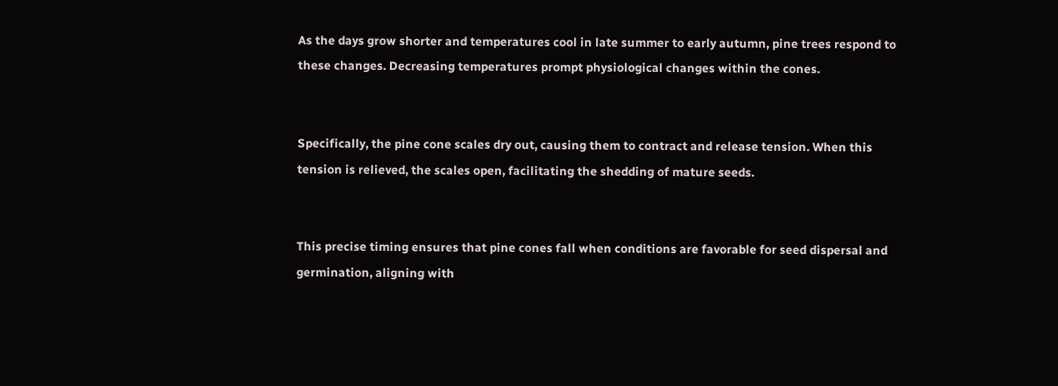As the days grow shorter and temperatures cool in late summer to early autumn, pine trees respond to these changes. Decreasing temperatures prompt physiological changes within the cones.


Specifically, the pine cone scales dry out, causing them to contract and release tension. When this tension is relieved, the scales open, facilitating the shedding of mature seeds.


This precise timing ensures that pine cones fall when conditions are favorable for seed dispersal and germination, aligning with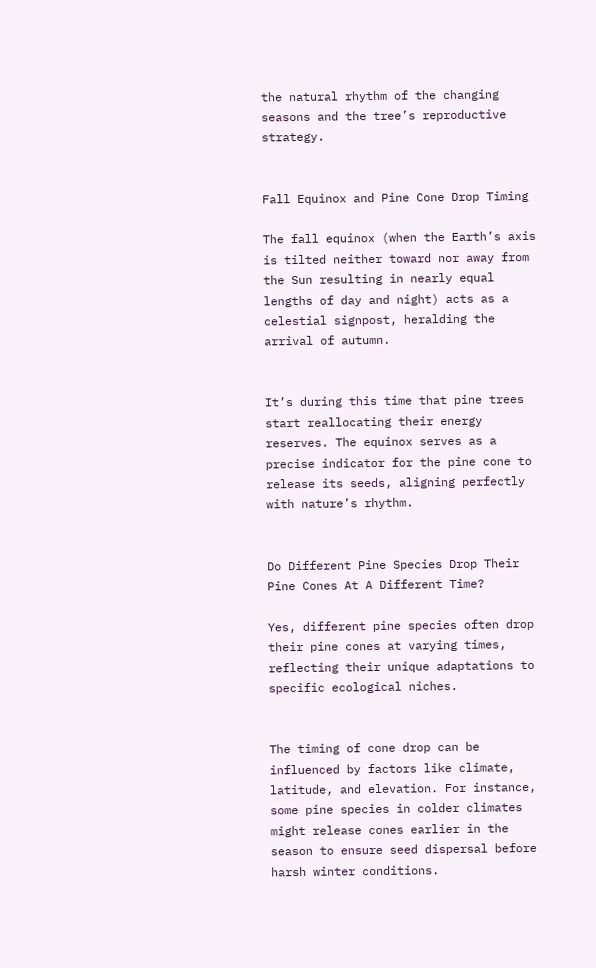the natural rhythm of the changing seasons and the tree’s reproductive strategy.


Fall Equinox and Pine Cone Drop Timing

The fall equinox (when the Earth’s axis is tilted neither toward nor away from the Sun resulting in nearly equal lengths of day and night) acts as a celestial signpost, heralding the arrival of autumn.


It’s during this time that pine trees start reallocating their energy reserves. The equinox serves as a precise indicator for the pine cone to release its seeds, aligning perfectly with nature’s rhythm.


Do Different Pine Species Drop Their Pine Cones At A Different Time?

Yes, different pine species often drop their pine cones at varying times, reflecting their unique adaptations to specific ecological niches.


The timing of cone drop can be influenced by factors like climate, latitude, and elevation. For instance, some pine species in colder climates might release cones earlier in the season to ensure seed dispersal before harsh winter conditions.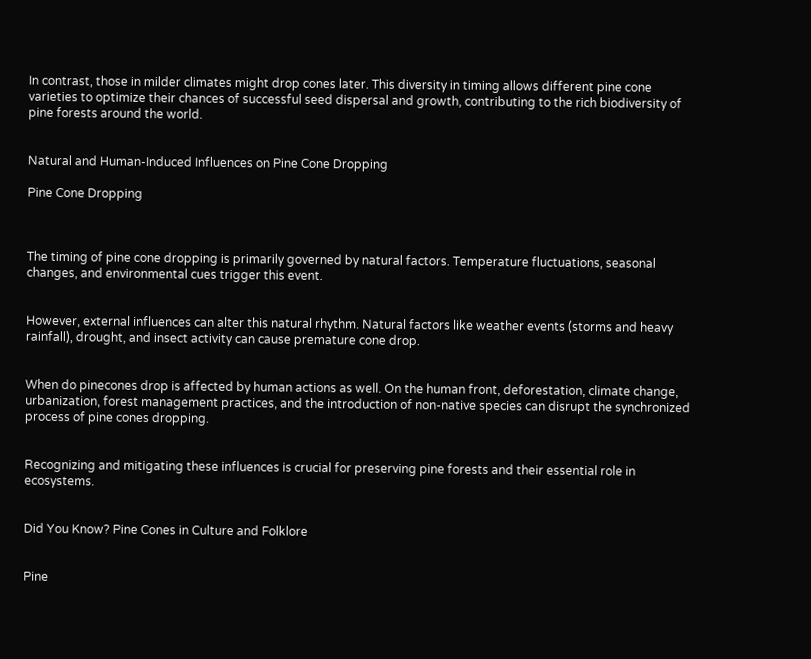In contrast, those in milder climates might drop cones later. This diversity in timing allows different pine cone varieties to optimize their chances of successful seed dispersal and growth, contributing to the rich biodiversity of pine forests around the world.


Natural and Human-Induced Influences on Pine Cone Dropping

Pine Cone Dropping



The timing of pine cone dropping is primarily governed by natural factors. Temperature fluctuations, seasonal changes, and environmental cues trigger this event.


However, external influences can alter this natural rhythm. Natural factors like weather events (storms and heavy rainfall), drought, and insect activity can cause premature cone drop.


When do pinecones drop is affected by human actions as well. On the human front, deforestation, climate change, urbanization, forest management practices, and the introduction of non-native species can disrupt the synchronized process of pine cones dropping.


Recognizing and mitigating these influences is crucial for preserving pine forests and their essential role in ecosystems.


Did You Know? Pine Cones in Culture and Folklore


Pine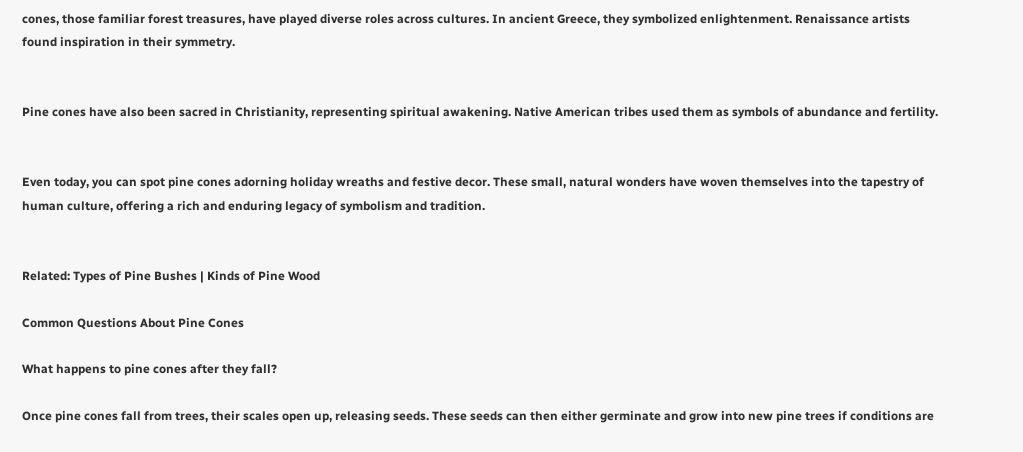cones, those familiar forest treasures, have played diverse roles across cultures. In ancient Greece, they symbolized enlightenment. Renaissance artists found inspiration in their symmetry.


Pine cones have also been sacred in Christianity, representing spiritual awakening. Native American tribes used them as symbols of abundance and fertility.


Even today, you can spot pine cones adorning holiday wreaths and festive decor. These small, natural wonders have woven themselves into the tapestry of human culture, offering a rich and enduring legacy of symbolism and tradition.


Related: Types of Pine Bushes | Kinds of Pine Wood

Common Questions About Pine Cones

What happens to pine cones after they fall?

Once pine cones fall from trees, their scales open up, releasing seeds. These seeds can then either germinate and grow into new pine trees if conditions are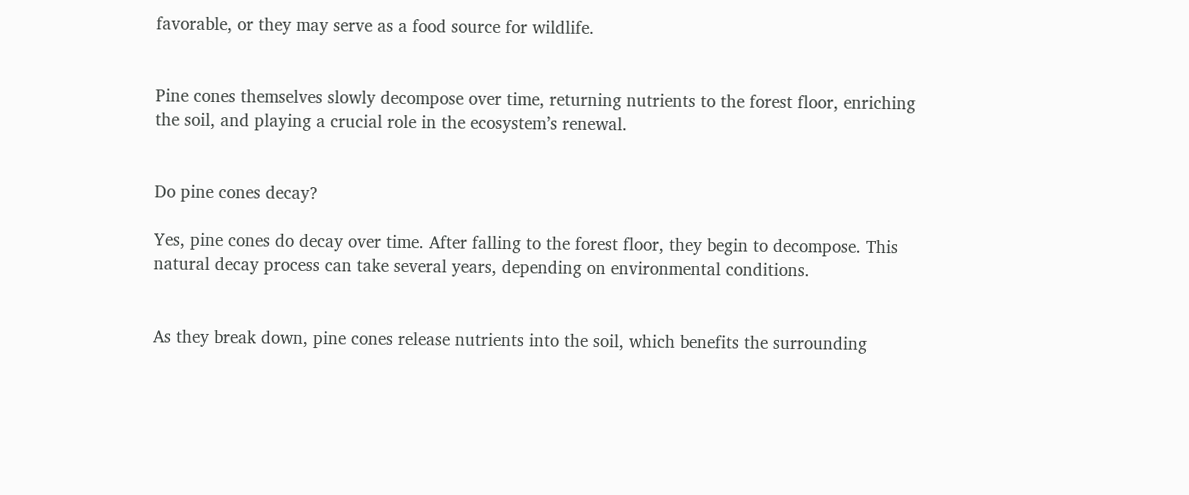favorable, or they may serve as a food source for wildlife.


Pine cones themselves slowly decompose over time, returning nutrients to the forest floor, enriching the soil, and playing a crucial role in the ecosystem’s renewal.


Do pine cones decay?

Yes, pine cones do decay over time. After falling to the forest floor, they begin to decompose. This natural decay process can take several years, depending on environmental conditions.


As they break down, pine cones release nutrients into the soil, which benefits the surrounding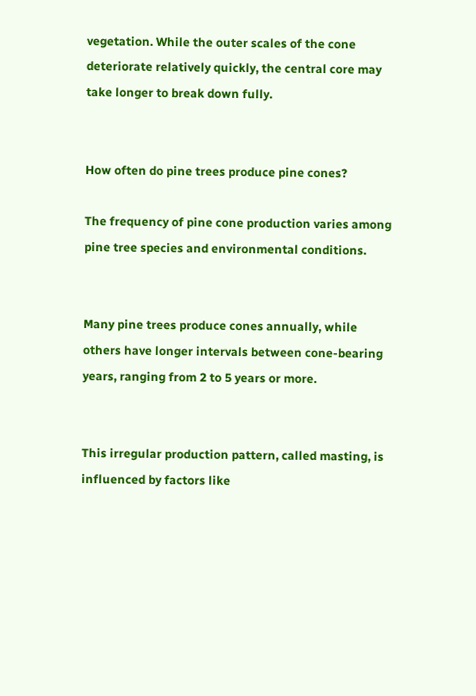vegetation. While the outer scales of the cone deteriorate relatively quickly, the central core may take longer to break down fully.


How often do pine trees produce pine cones?

The frequency of pine cone production varies among pine tree species and environmental conditions.


Many pine trees produce cones annually, while others have longer intervals between cone-bearing years, ranging from 2 to 5 years or more.


This irregular production pattern, called masting, is influenced by factors like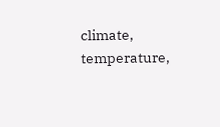climate, temperature,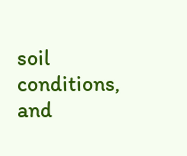soil conditions, and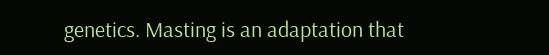genetics. Masting is an adaptation that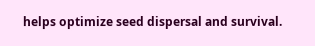helps optimize seed dispersal and survival.